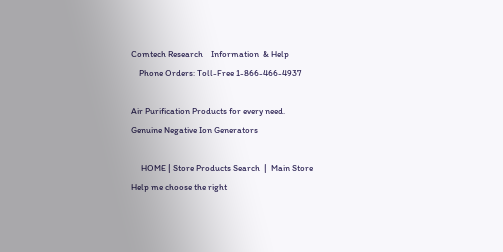Comtech Research    Information  & Help
    Phone Orders: Toll-Free 1-866-466-4937

Air Purification Products for every need.
Genuine Negative Ion Generators

     HOME | Store Products Search  |  Main Store
Help me choose the right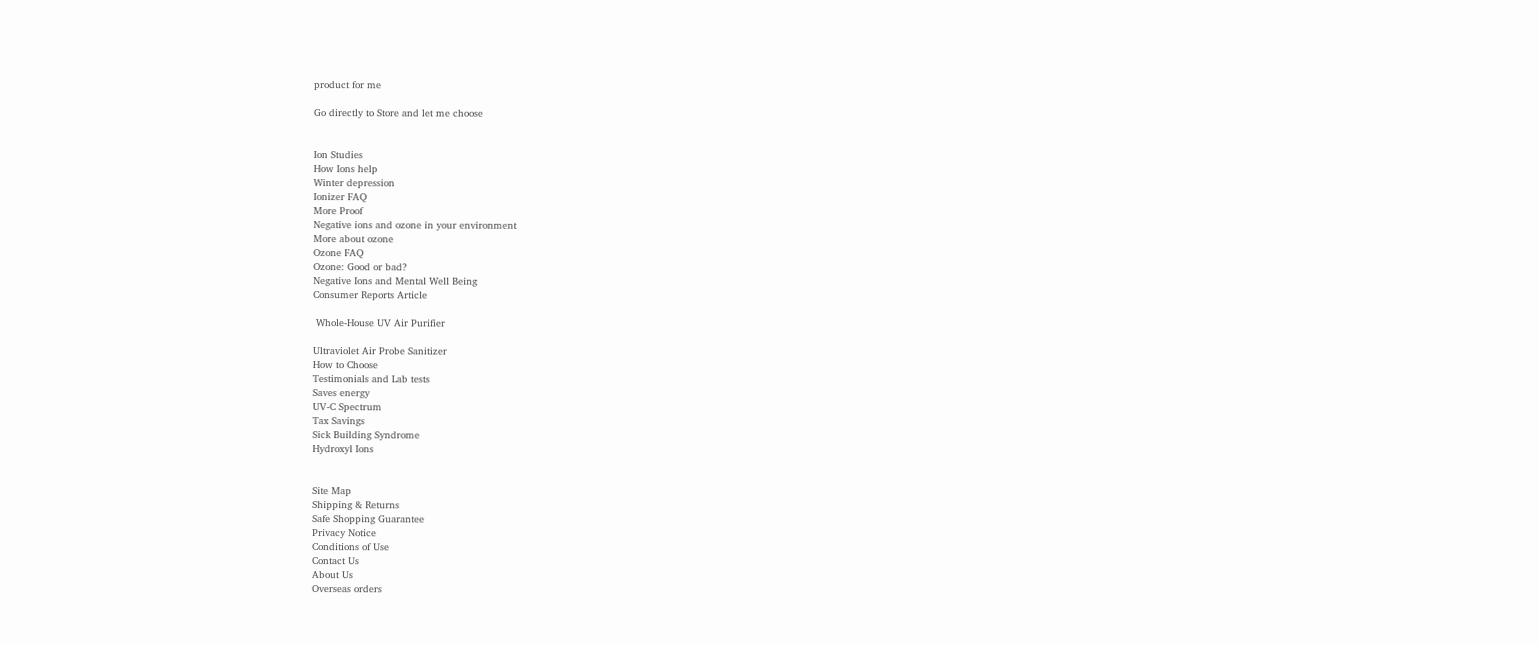product for me

Go directly to Store and let me choose


Ion Studies
How Ions help
Winter depression
Ionizer FAQ
More Proof
Negative ions and ozone in your environment
More about ozone
Ozone FAQ
Ozone: Good or bad?
Negative Ions and Mental Well Being
Consumer Reports Article

 Whole-House UV Air Purifier

Ultraviolet Air Probe Sanitizer
How to Choose
Testimonials and Lab tests
Saves energy
UV-C Spectrum
Tax Savings
Sick Building Syndrome
Hydroxyl Ions


Site Map
Shipping & Returns
Safe Shopping Guarantee
Privacy Notice
Conditions of Use
Contact Us
About Us
Overseas orders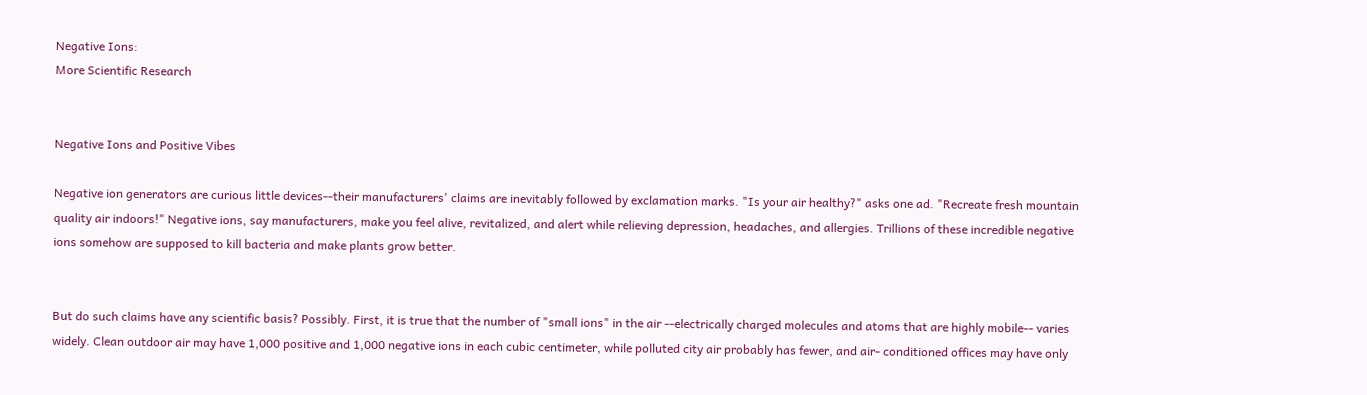Negative Ions:
More Scientific Research


Negative Ions and Positive Vibes

Negative ion generators are curious little devices--their manufacturers' claims are inevitably followed by exclamation marks. "Is your air healthy?" asks one ad. "Recreate fresh mountain quality air indoors!" Negative ions, say manufacturers, make you feel alive, revitalized, and alert while relieving depression, headaches, and allergies. Trillions of these incredible negative ions somehow are supposed to kill bacteria and make plants grow better.


But do such claims have any scientific basis? Possibly. First, it is true that the number of "small ions" in the air --electrically charged molecules and atoms that are highly mobile-- varies widely. Clean outdoor air may have 1,000 positive and 1,000 negative ions in each cubic centimeter, while polluted city air probably has fewer, and air- conditioned offices may have only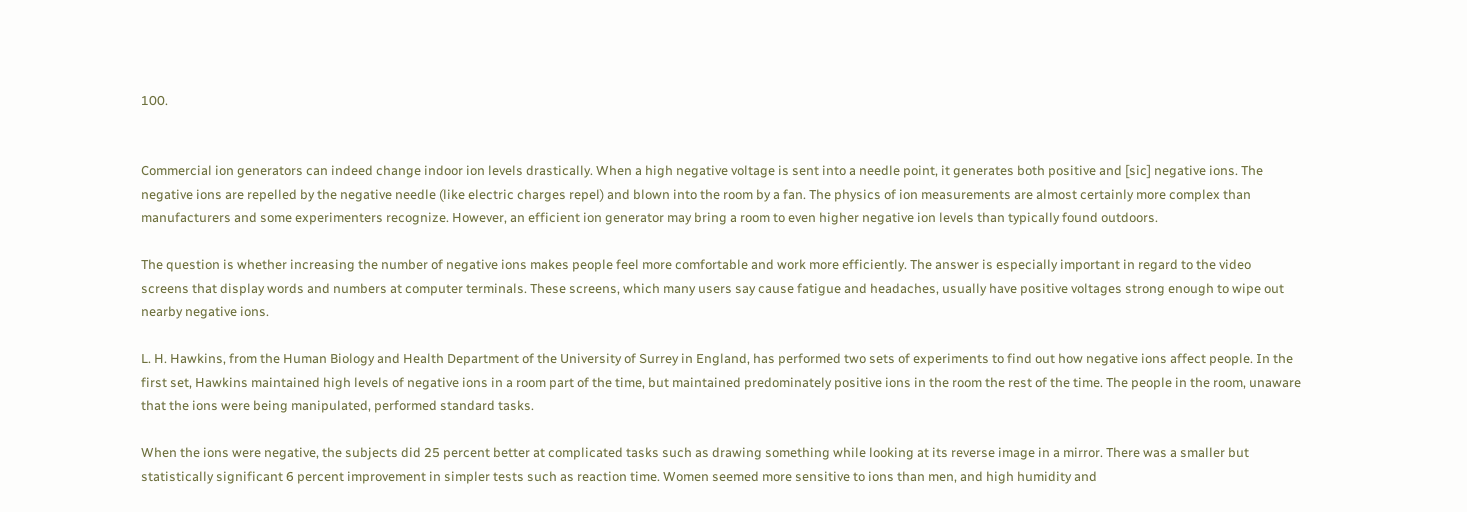100.


Commercial ion generators can indeed change indoor ion levels drastically. When a high negative voltage is sent into a needle point, it generates both positive and [sic] negative ions. The negative ions are repelled by the negative needle (like electric charges repel) and blown into the room by a fan. The physics of ion measurements are almost certainly more complex than manufacturers and some experimenters recognize. However, an efficient ion generator may bring a room to even higher negative ion levels than typically found outdoors.

The question is whether increasing the number of negative ions makes people feel more comfortable and work more efficiently. The answer is especially important in regard to the video screens that display words and numbers at computer terminals. These screens, which many users say cause fatigue and headaches, usually have positive voltages strong enough to wipe out nearby negative ions.

L. H. Hawkins, from the Human Biology and Health Department of the University of Surrey in England, has performed two sets of experiments to find out how negative ions affect people. In the first set, Hawkins maintained high levels of negative ions in a room part of the time, but maintained predominately positive ions in the room the rest of the time. The people in the room, unaware that the ions were being manipulated, performed standard tasks.

When the ions were negative, the subjects did 25 percent better at complicated tasks such as drawing something while looking at its reverse image in a mirror. There was a smaller but statistically significant 6 percent improvement in simpler tests such as reaction time. Women seemed more sensitive to ions than men, and high humidity and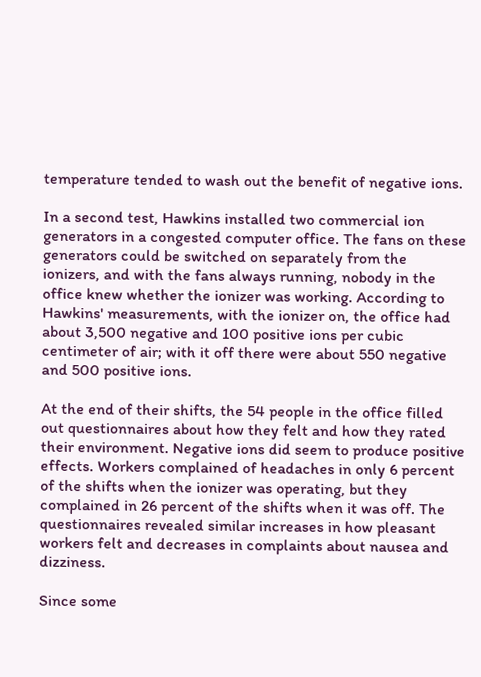temperature tended to wash out the benefit of negative ions.

In a second test, Hawkins installed two commercial ion generators in a congested computer office. The fans on these generators could be switched on separately from the ionizers, and with the fans always running, nobody in the office knew whether the ionizer was working. According to Hawkins' measurements, with the ionizer on, the office had about 3,500 negative and 100 positive ions per cubic centimeter of air; with it off there were about 550 negative and 500 positive ions.

At the end of their shifts, the 54 people in the office filled out questionnaires about how they felt and how they rated their environment. Negative ions did seem to produce positive effects. Workers complained of headaches in only 6 percent of the shifts when the ionizer was operating, but they complained in 26 percent of the shifts when it was off. The questionnaires revealed similar increases in how pleasant workers felt and decreases in complaints about nausea and dizziness.

Since some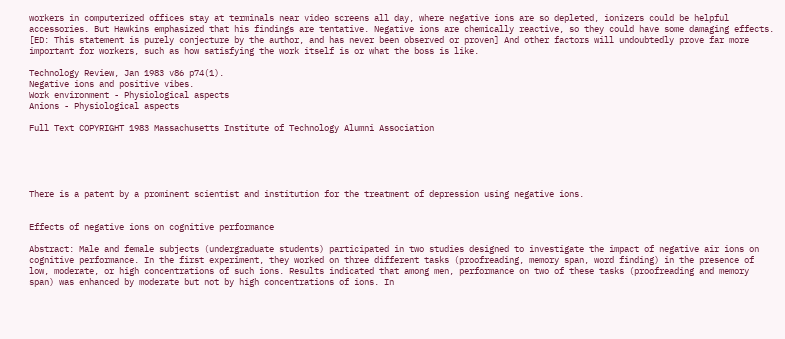workers in computerized offices stay at terminals near video screens all day, where negative ions are so depleted, ionizers could be helpful accessories. But Hawkins emphasized that his findings are tentative. Negative ions are chemically reactive, so they could have some damaging effects. [ED: This statement is purely conjecture by the author, and has never been observed or proven] And other factors will undoubtedly prove far more important for workers, such as how satisfying the work itself is or what the boss is like.

Technology Review, Jan 1983 v86 p74(1).
Negative ions and positive vibes.
Work environment - Physiological aspects
Anions - Physiological aspects

Full Text COPYRIGHT 1983 Massachusetts Institute of Technology Alumni Association





There is a patent by a prominent scientist and institution for the treatment of depression using negative ions.


Effects of negative ions on cognitive performance

Abstract: Male and female subjects (undergraduate students) participated in two studies designed to investigate the impact of negative air ions on cognitive performance. In the first experiment, they worked on three different tasks (proofreading, memory span, word finding) in the presence of low, moderate, or high concentrations of such ions. Results indicated that among men, performance on two of these tasks (proofreading and memory span) was enhanced by moderate but not by high concentrations of ions. In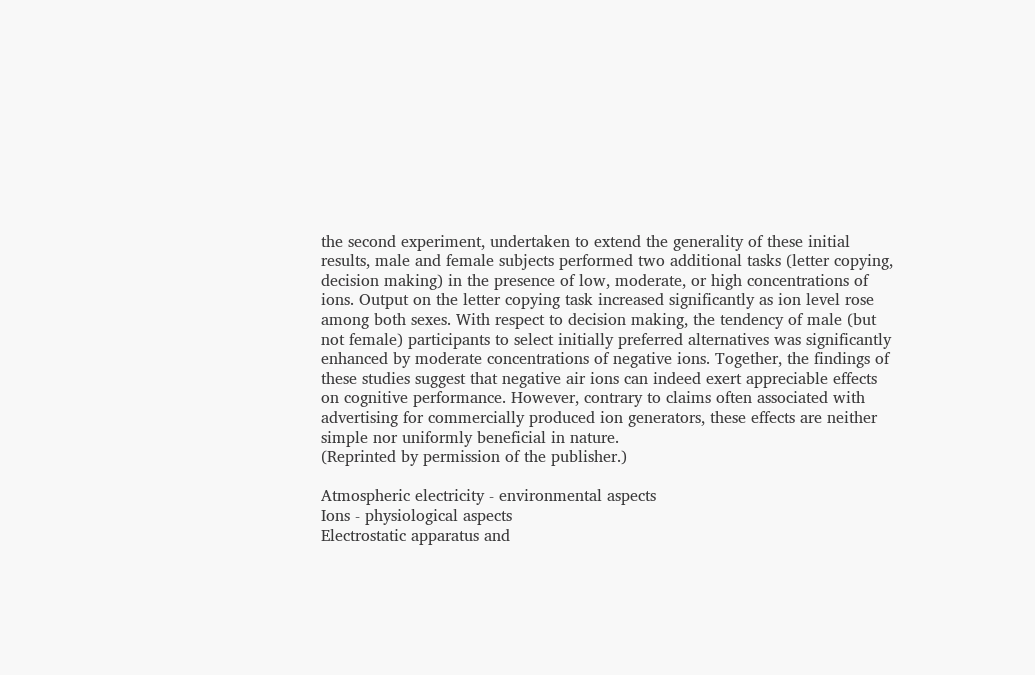the second experiment, undertaken to extend the generality of these initial results, male and female subjects performed two additional tasks (letter copying, decision making) in the presence of low, moderate, or high concentrations of ions. Output on the letter copying task increased significantly as ion level rose among both sexes. With respect to decision making, the tendency of male (but not female) participants to select initially preferred alternatives was significantly enhanced by moderate concentrations of negative ions. Together, the findings of these studies suggest that negative air ions can indeed exert appreciable effects on cognitive performance. However, contrary to claims often associated with advertising for commercially produced ion generators, these effects are neither simple nor uniformly beneficial in nature.
(Reprinted by permission of the publisher.)

Atmospheric electricity - environmental aspects
Ions - physiological aspects
Electrostatic apparatus and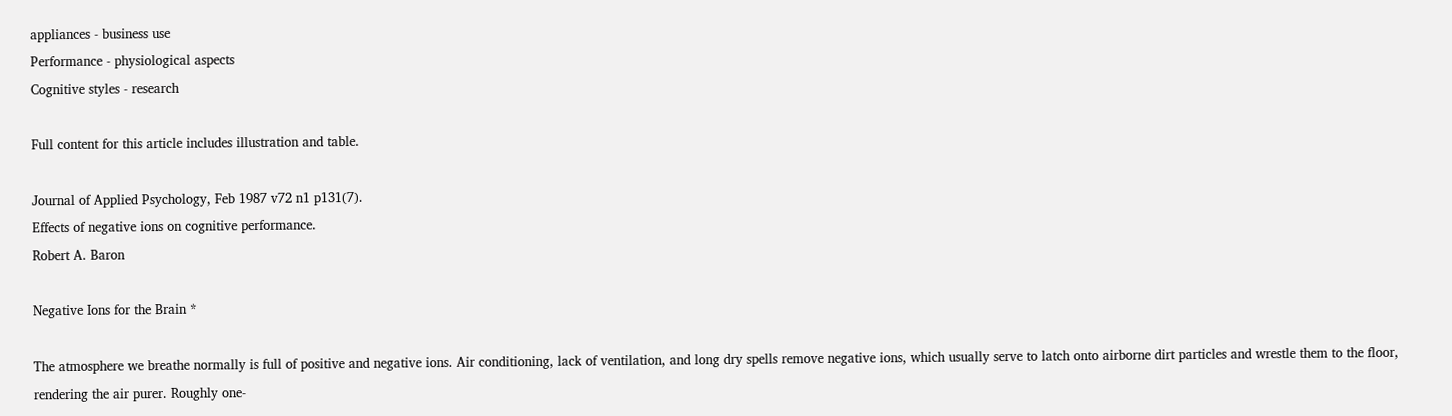appliances - business use
Performance - physiological aspects
Cognitive styles - research

Full content for this article includes illustration and table.

Journal of Applied Psychology, Feb 1987 v72 n1 p131(7).
Effects of negative ions on cognitive performance.
Robert A. Baron

Negative Ions for the Brain *

The atmosphere we breathe normally is full of positive and negative ions. Air conditioning, lack of ventilation, and long dry spells remove negative ions, which usually serve to latch onto airborne dirt particles and wrestle them to the floor, rendering the air purer. Roughly one-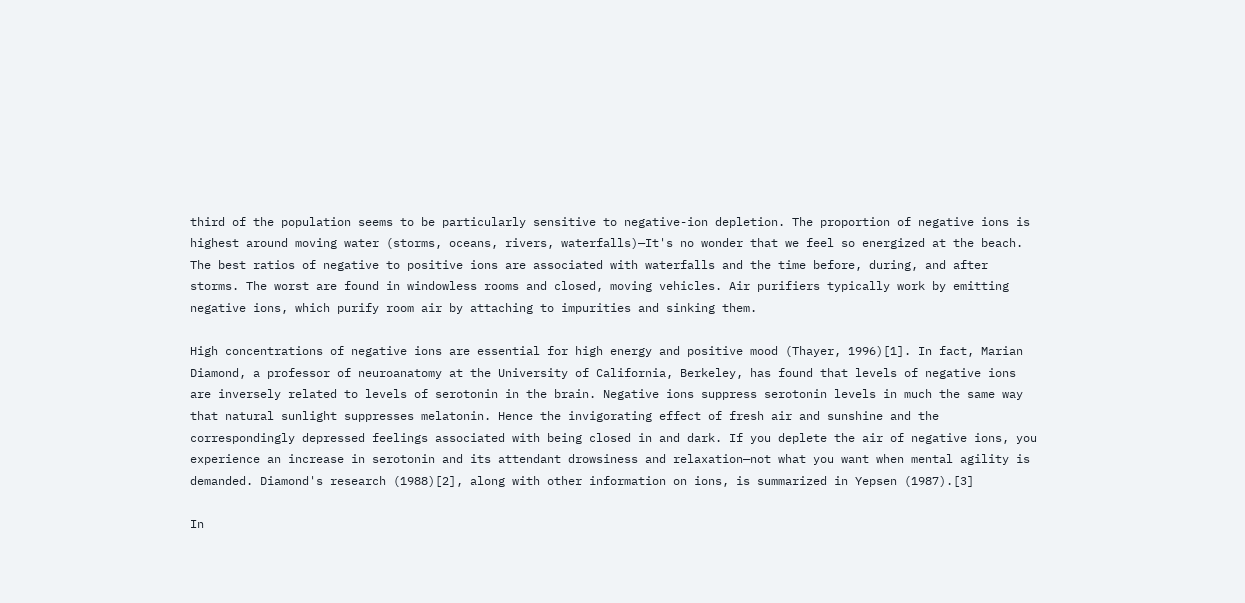third of the population seems to be particularly sensitive to negative-ion depletion. The proportion of negative ions is highest around moving water (storms, oceans, rivers, waterfalls)—It's no wonder that we feel so energized at the beach. The best ratios of negative to positive ions are associated with waterfalls and the time before, during, and after storms. The worst are found in windowless rooms and closed, moving vehicles. Air purifiers typically work by emitting negative ions, which purify room air by attaching to impurities and sinking them.

High concentrations of negative ions are essential for high energy and positive mood (Thayer, 1996)[1]. In fact, Marian Diamond, a professor of neuroanatomy at the University of California, Berkeley, has found that levels of negative ions are inversely related to levels of serotonin in the brain. Negative ions suppress serotonin levels in much the same way that natural sunlight suppresses melatonin. Hence the invigorating effect of fresh air and sunshine and the correspondingly depressed feelings associated with being closed in and dark. If you deplete the air of negative ions, you experience an increase in serotonin and its attendant drowsiness and relaxation—not what you want when mental agility is demanded. Diamond's research (1988)[2], along with other information on ions, is summarized in Yepsen (1987).[3]

In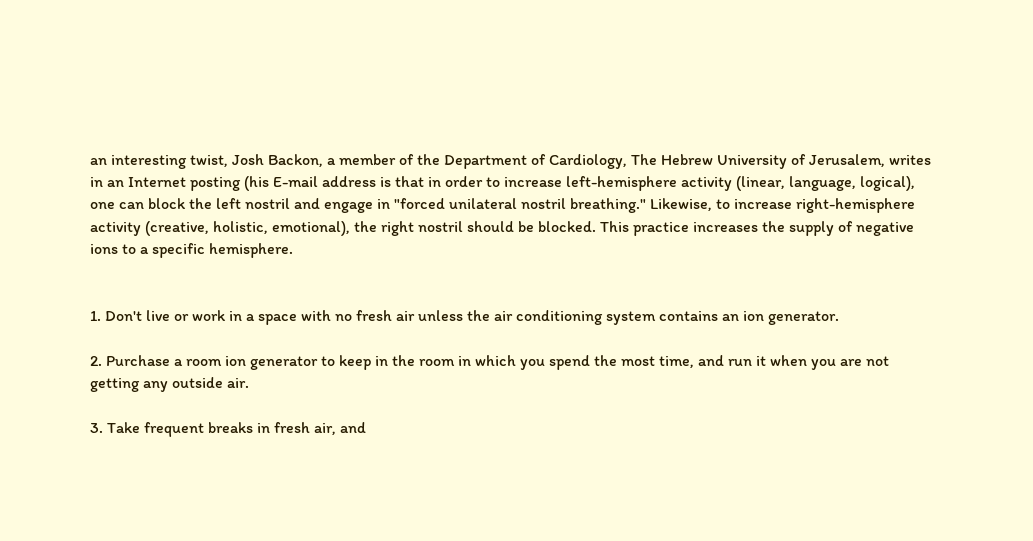an interesting twist, Josh Backon, a member of the Department of Cardiology, The Hebrew University of Jerusalem, writes in an Internet posting (his E-mail address is that in order to increase left-hemisphere activity (linear, language, logical), one can block the left nostril and engage in "forced unilateral nostril breathing." Likewise, to increase right-hemisphere activity (creative, holistic, emotional), the right nostril should be blocked. This practice increases the supply of negative ions to a specific hemisphere.


1. Don't live or work in a space with no fresh air unless the air conditioning system contains an ion generator.

2. Purchase a room ion generator to keep in the room in which you spend the most time, and run it when you are not getting any outside air.

3. Take frequent breaks in fresh air, and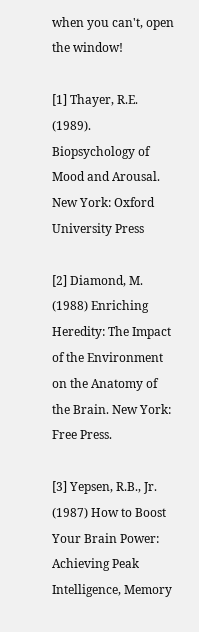when you can't, open the window!

[1] Thayer, R.E. (1989). Biopsychology of Mood and Arousal. New York: Oxford University Press

[2] Diamond, M. (1988) Enriching Heredity: The Impact of the Environment on the Anatomy of the Brain. New York: Free Press.

[3] Yepsen, R.B., Jr. (1987) How to Boost Your Brain Power: Achieving Peak Intelligence, Memory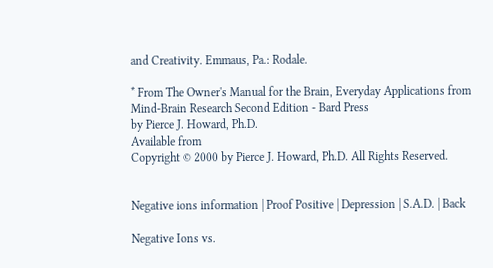and Creativity. Emmaus, Pa.: Rodale.

* From The Owner's Manual for the Brain, Everyday Applications from Mind-Brain Research Second Edition - Bard Press
by Pierce J. Howard, Ph.D.
Available from
Copyright © 2000 by Pierce J. Howard, Ph.D. All Rights Reserved.


Negative ions information | Proof Positive | Depression | S.A.D. | Back

Negative Ions vs.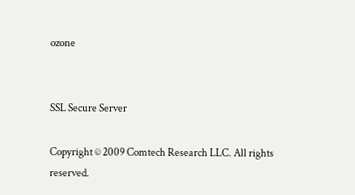ozone


SSL Secure Server

Copyright © 2009 Comtech Research LLC. All rights reserved.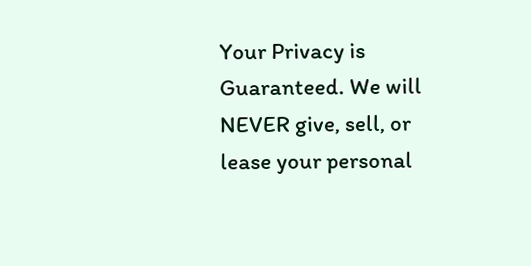Your Privacy is Guaranteed. We will NEVER give, sell, or lease your personal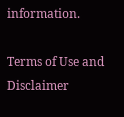information.

Terms of Use and Disclaimer